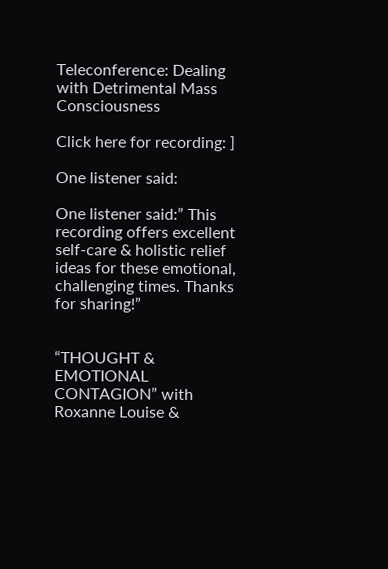Teleconference: Dealing with Detrimental Mass Consciousness

Click here for recording: ]

One listener said:

One listener said:” This recording offers excellent self-care & holistic relief ideas for these emotional, challenging times. Thanks for sharing!”


“THOUGHT & EMOTIONAL CONTAGION” with Roxanne Louise &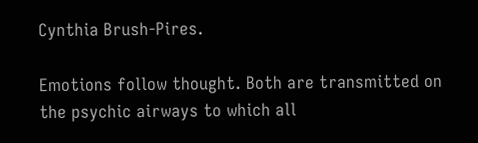Cynthia Brush-Pires.

Emotions follow thought. Both are transmitted on the psychic airways to which all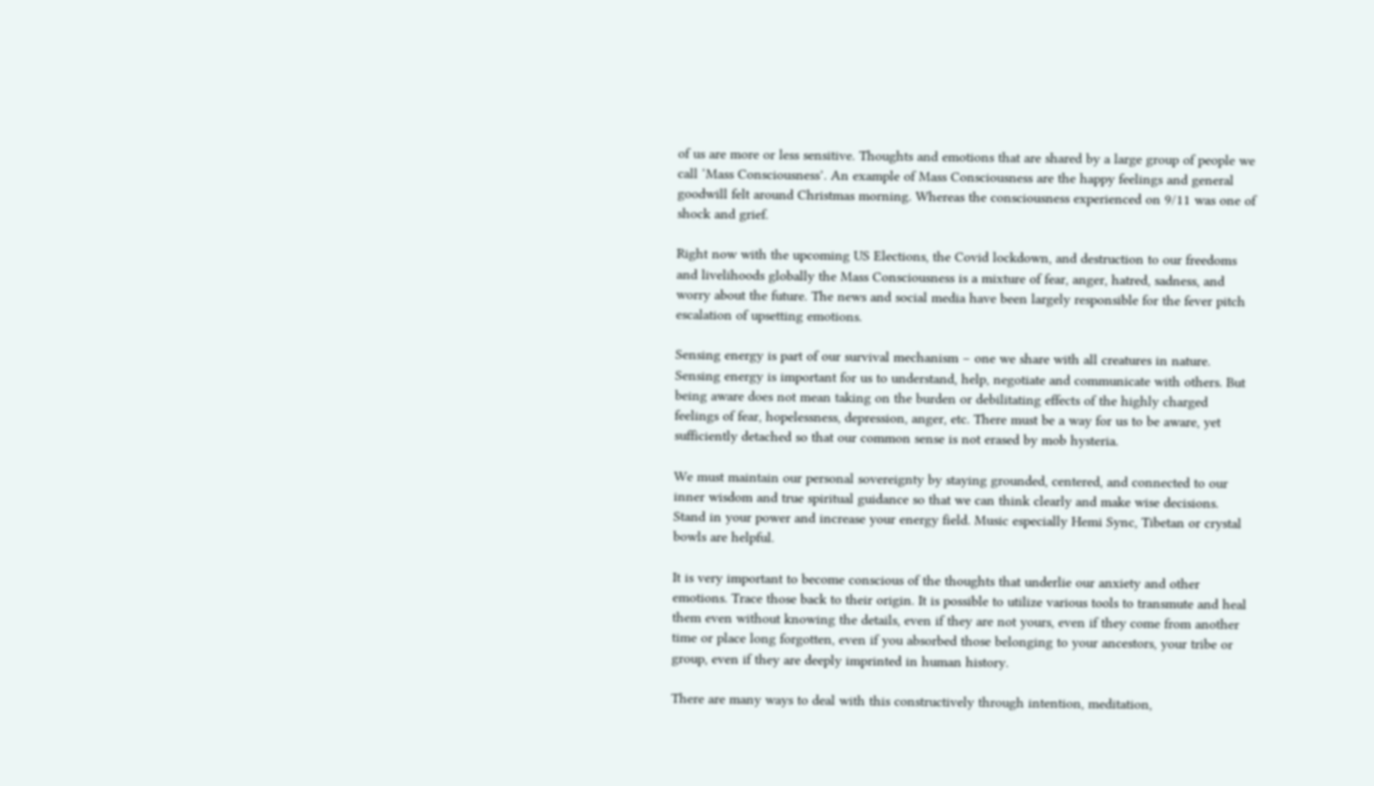of us are more or less sensitive. Thoughts and emotions that are shared by a large group of people we call ‘Mass Consciousness’. An example of Mass Consciousness are the happy feelings and general goodwill felt around Christmas morning. Whereas the consciousness experienced on 9/11 was one of shock and grief.

Right now with the upcoming US Elections, the Covid lockdown, and destruction to our freedoms and livelihoods globally the Mass Consciousness is a mixture of fear, anger, hatred, sadness, and worry about the future. The news and social media have been largely responsible for the fever pitch escalation of upsetting emotions.

Sensing energy is part of our survival mechanism – one we share with all creatures in nature. Sensing energy is important for us to understand, help, negotiate and communicate with others. But being aware does not mean taking on the burden or debilitating effects of the highly charged feelings of fear, hopelessness, depression, anger, etc. There must be a way for us to be aware, yet sufficiently detached so that our common sense is not erased by mob hysteria.

We must maintain our personal sovereignty by staying grounded, centered, and connected to our inner wisdom and true spiritual guidance so that we can think clearly and make wise decisions. Stand in your power and increase your energy field. Music especially Hemi Sync, Tibetan or crystal bowls are helpful.

It is very important to become conscious of the thoughts that underlie our anxiety and other emotions. Trace those back to their origin. It is possible to utilize various tools to transmute and heal them even without knowing the details, even if they are not yours, even if they come from another time or place long forgotten, even if you absorbed those belonging to your ancestors, your tribe or group, even if they are deeply imprinted in human history.

There are many ways to deal with this constructively through intention, meditation,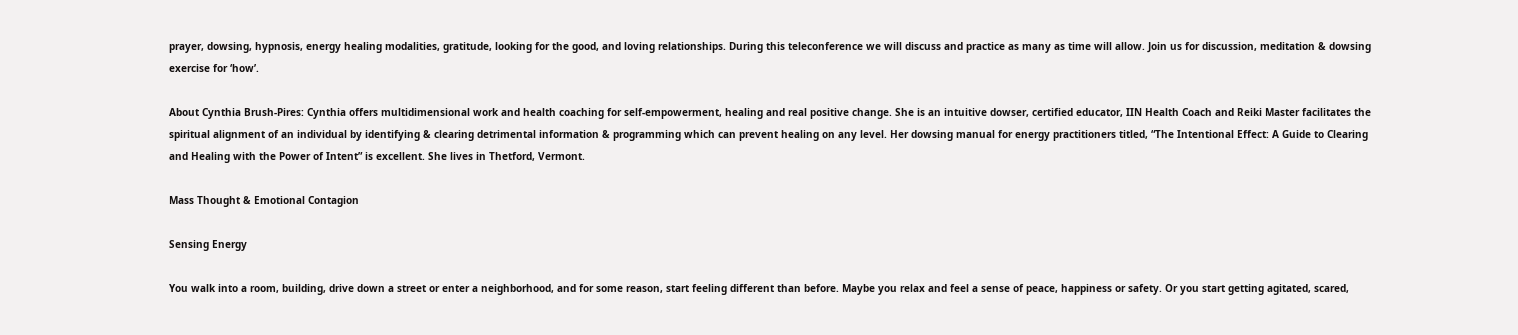prayer, dowsing, hypnosis, energy healing modalities, gratitude, looking for the good, and loving relationships. During this teleconference we will discuss and practice as many as time will allow. Join us for discussion, meditation & dowsing exercise for ‘how’.

About Cynthia Brush-Pires: Cynthia offers multidimensional work and health coaching for self-empowerment, healing and real positive change. She is an intuitive dowser, certified educator, IIN Health Coach and Reiki Master facilitates the spiritual alignment of an individual by identifying & clearing detrimental information & programming which can prevent healing on any level. Her dowsing manual for energy practitioners titled, “The Intentional Effect: A Guide to Clearing and Healing with the Power of Intent” is excellent. She lives in Thetford, Vermont.

Mass Thought & Emotional Contagion

Sensing Energy

You walk into a room, building, drive down a street or enter a neighborhood, and for some reason, start feeling different than before. Maybe you relax and feel a sense of peace, happiness or safety. Or you start getting agitated, scared,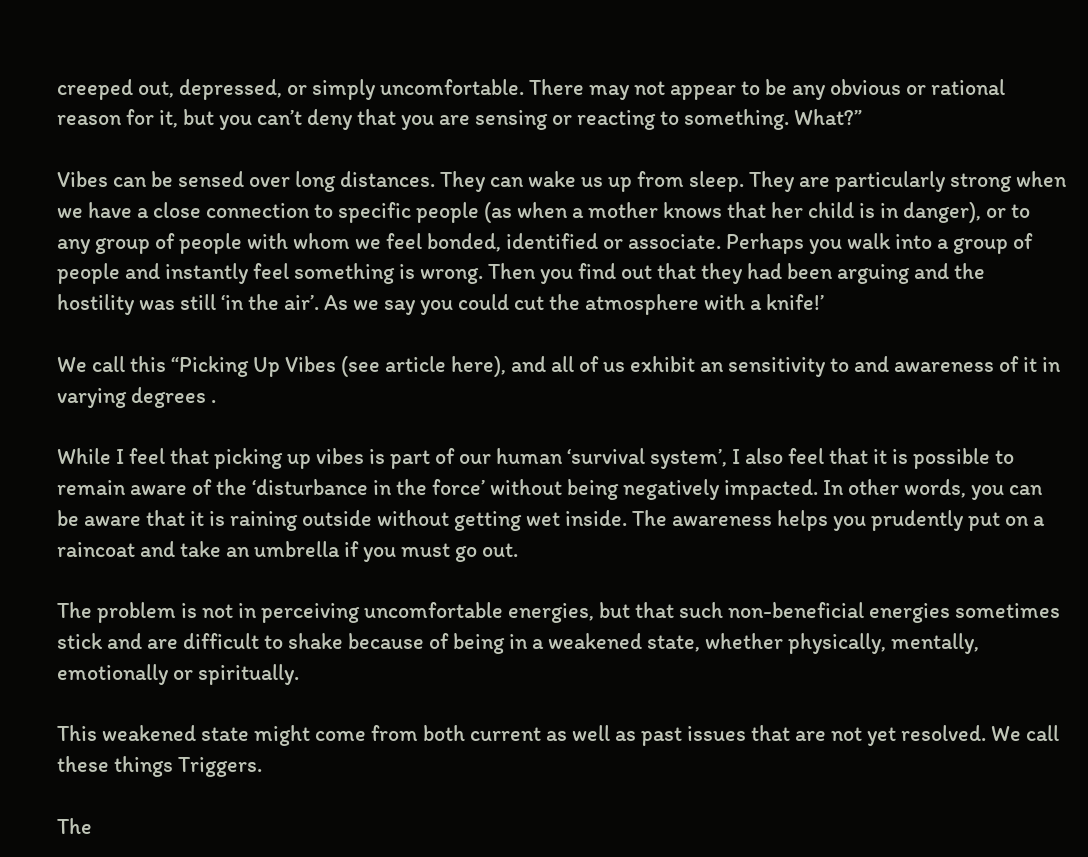creeped out, depressed, or simply uncomfortable. There may not appear to be any obvious or rational reason for it, but you can’t deny that you are sensing or reacting to something. What?”

Vibes can be sensed over long distances. They can wake us up from sleep. They are particularly strong when we have a close connection to specific people (as when a mother knows that her child is in danger), or to any group of people with whom we feel bonded, identified or associate. Perhaps you walk into a group of people and instantly feel something is wrong. Then you find out that they had been arguing and the hostility was still ‘in the air’. As we say you could cut the atmosphere with a knife!’

We call this “Picking Up Vibes (see article here), and all of us exhibit an sensitivity to and awareness of it in varying degrees .

While I feel that picking up vibes is part of our human ‘survival system’, I also feel that it is possible to remain aware of the ‘disturbance in the force’ without being negatively impacted. In other words, you can be aware that it is raining outside without getting wet inside. The awareness helps you prudently put on a raincoat and take an umbrella if you must go out.

The problem is not in perceiving uncomfortable energies, but that such non-beneficial energies sometimes stick and are difficult to shake because of being in a weakened state, whether physically, mentally, emotionally or spiritually.

This weakened state might come from both current as well as past issues that are not yet resolved. We call these things Triggers.

The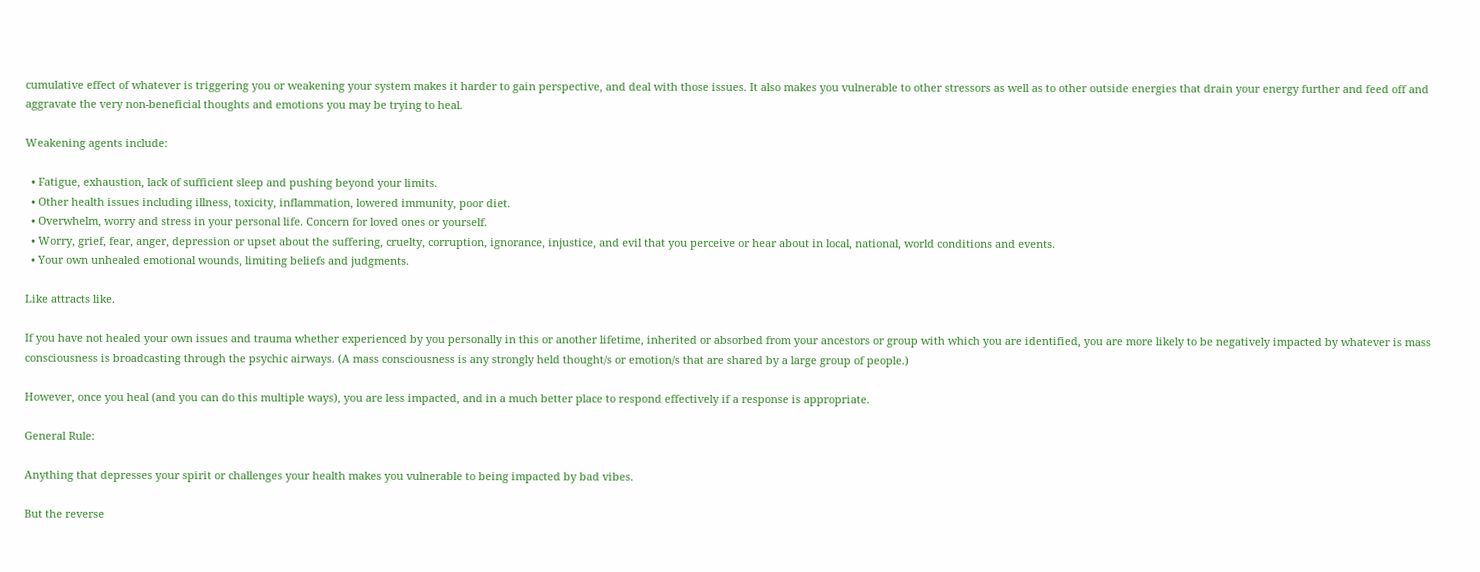cumulative effect of whatever is triggering you or weakening your system makes it harder to gain perspective, and deal with those issues. It also makes you vulnerable to other stressors as well as to other outside energies that drain your energy further and feed off and aggravate the very non-beneficial thoughts and emotions you may be trying to heal.

Weakening agents include:

  • Fatigue, exhaustion, lack of sufficient sleep and pushing beyond your limits.
  • Other health issues including illness, toxicity, inflammation, lowered immunity, poor diet.
  • Overwhelm, worry and stress in your personal life. Concern for loved ones or yourself.
  • Worry, grief, fear, anger, depression or upset about the suffering, cruelty, corruption, ignorance, injustice, and evil that you perceive or hear about in local, national, world conditions and events.
  • Your own unhealed emotional wounds, limiting beliefs and judgments.

Like attracts like.

If you have not healed your own issues and trauma whether experienced by you personally in this or another lifetime, inherited or absorbed from your ancestors or group with which you are identified, you are more likely to be negatively impacted by whatever is mass consciousness is broadcasting through the psychic airways. (A mass consciousness is any strongly held thought/s or emotion/s that are shared by a large group of people.)

However, once you heal (and you can do this multiple ways), you are less impacted, and in a much better place to respond effectively if a response is appropriate.

General Rule:

Anything that depresses your spirit or challenges your health makes you vulnerable to being impacted by bad vibes.

But the reverse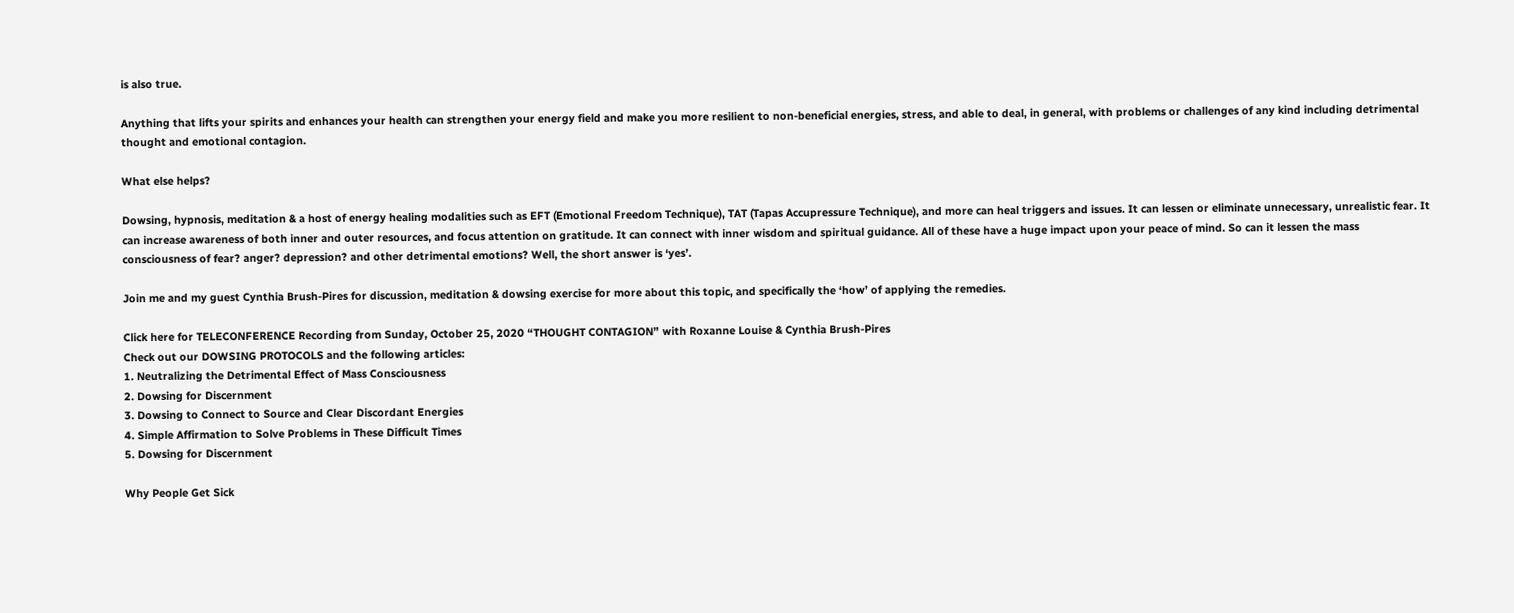is also true.

Anything that lifts your spirits and enhances your health can strengthen your energy field and make you more resilient to non-beneficial energies, stress, and able to deal, in general, with problems or challenges of any kind including detrimental thought and emotional contagion.

What else helps?

Dowsing, hypnosis, meditation & a host of energy healing modalities such as EFT (Emotional Freedom Technique), TAT (Tapas Accupressure Technique), and more can heal triggers and issues. It can lessen or eliminate unnecessary, unrealistic fear. It can increase awareness of both inner and outer resources, and focus attention on gratitude. It can connect with inner wisdom and spiritual guidance. All of these have a huge impact upon your peace of mind. So can it lessen the mass consciousness of fear? anger? depression? and other detrimental emotions? Well, the short answer is ‘yes’.

Join me and my guest Cynthia Brush-Pires for discussion, meditation & dowsing exercise for more about this topic, and specifically the ‘how’ of applying the remedies.

Click here for TELECONFERENCE Recording from Sunday, October 25, 2020 “THOUGHT CONTAGION” with Roxanne Louise & Cynthia Brush-Pires
Check out our DOWSING PROTOCOLS and the following articles:
1. Neutralizing the Detrimental Effect of Mass Consciousness
2. Dowsing for Discernment
3. Dowsing to Connect to Source and Clear Discordant Energies
4. Simple Affirmation to Solve Problems in These Difficult Times
5. Dowsing for Discernment

Why People Get Sick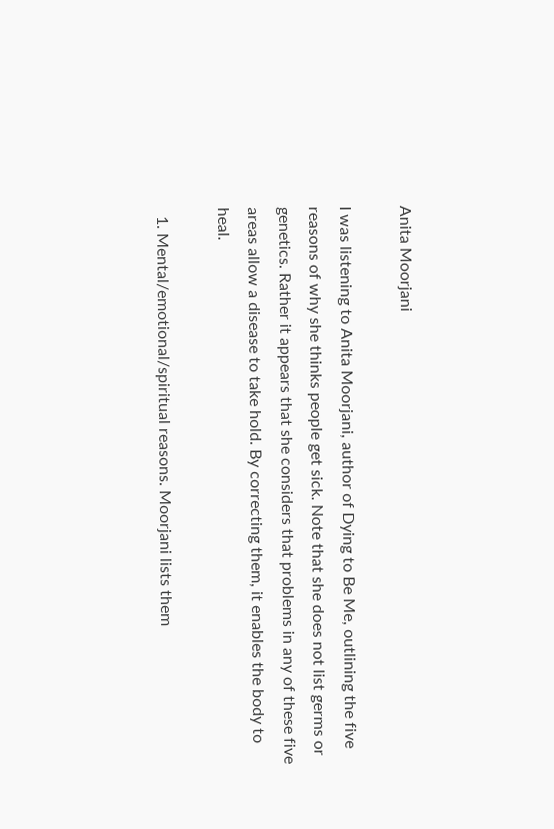Anita Moorjani

I was listening to Anita Moorjani, author of Dying to Be Me, outlining the five reasons of why she thinks people get sick. Note that she does not list germs or genetics. Rather it appears that she considers that problems in any of these five areas allow a disease to take hold. By correcting them, it enables the body to heal.

  1. Mental/emotional/spiritual reasons. Moorjani lists them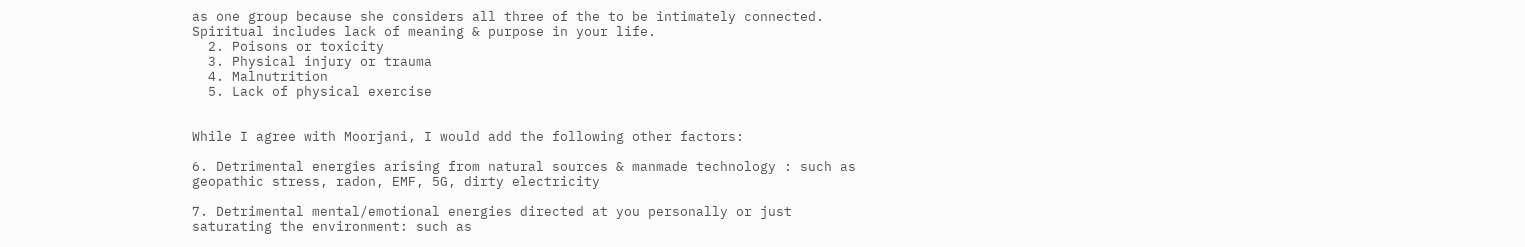as one group because she considers all three of the to be intimately connected. Spiritual includes lack of meaning & purpose in your life.
  2. Poisons or toxicity
  3. Physical injury or trauma
  4. Malnutrition
  5. Lack of physical exercise


While I agree with Moorjani, I would add the following other factors:

6. Detrimental energies arising from natural sources & manmade technology : such as geopathic stress, radon, EMF, 5G, dirty electricity

7. Detrimental mental/emotional energies directed at you personally or just saturating the environment: such as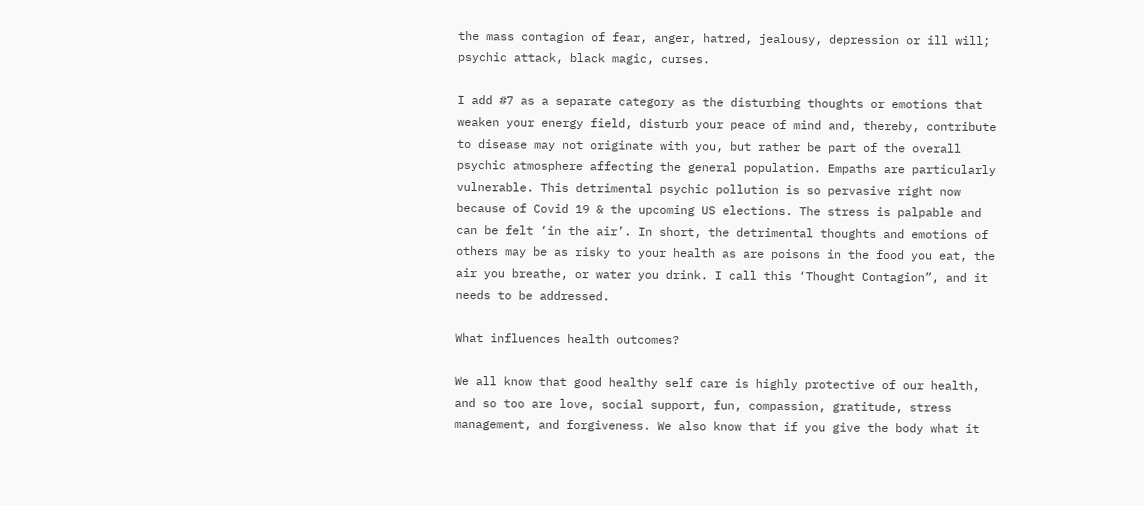the mass contagion of fear, anger, hatred, jealousy, depression or ill will; psychic attack, black magic, curses.

I add #7 as a separate category as the disturbing thoughts or emotions that weaken your energy field, disturb your peace of mind and, thereby, contribute to disease may not originate with you, but rather be part of the overall psychic atmosphere affecting the general population. Empaths are particularly vulnerable. This detrimental psychic pollution is so pervasive right now because of Covid 19 & the upcoming US elections. The stress is palpable and can be felt ‘in the air’. In short, the detrimental thoughts and emotions of others may be as risky to your health as are poisons in the food you eat, the air you breathe, or water you drink. I call this ‘Thought Contagion”, and it needs to be addressed.

What influences health outcomes?

We all know that good healthy self care is highly protective of our health, and so too are love, social support, fun, compassion, gratitude, stress management, and forgiveness. We also know that if you give the body what it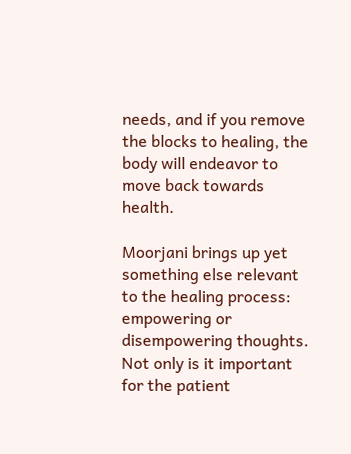needs, and if you remove the blocks to healing, the body will endeavor to move back towards health.

Moorjani brings up yet something else relevant to the healing process: empowering or disempowering thoughts. Not only is it important for the patient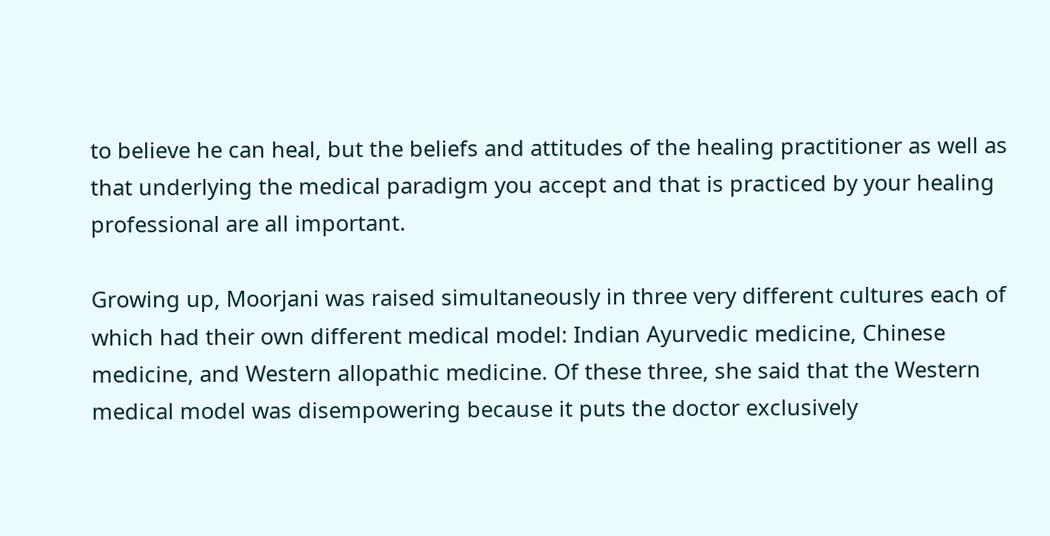to believe he can heal, but the beliefs and attitudes of the healing practitioner as well as that underlying the medical paradigm you accept and that is practiced by your healing professional are all important.

Growing up, Moorjani was raised simultaneously in three very different cultures each of which had their own different medical model: Indian Ayurvedic medicine, Chinese medicine, and Western allopathic medicine. Of these three, she said that the Western medical model was disempowering because it puts the doctor exclusively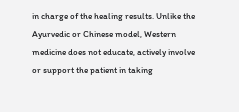in charge of the healing results. Unlike the Ayurvedic or Chinese model, Western medicine does not educate, actively involve or support the patient in taking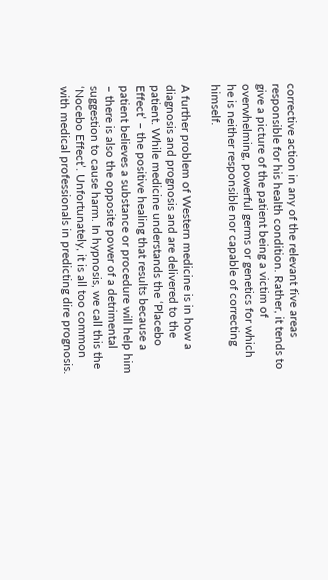corrective action in any of the relevant five areas responsible for his health condition. Rather, it tends to give a picture of the patient being a victim of overwhelming, powerful germs or genetics for which he is neither responsible nor capable of correcting himself.

A further problem of Western medicine is in how a diagnosis and prognosis and are delivered to the patient. While medicine understands the ‘Placebo Effect’ – the positive healing that results because a patient believes a substance or procedure will help him – there is also the opposite power of a detrimental suggestion to cause harm. In hypnosis, we call this the ‘Nocebo Effect’. Unfortunately, it is all too common with medical professionals in predicting dire prognosis.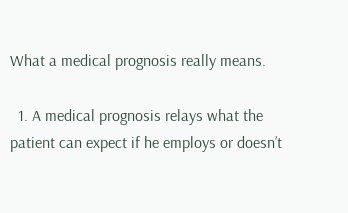What a medical prognosis really means.

  1. A medical prognosis relays what the patient can expect if he employs or doesn’t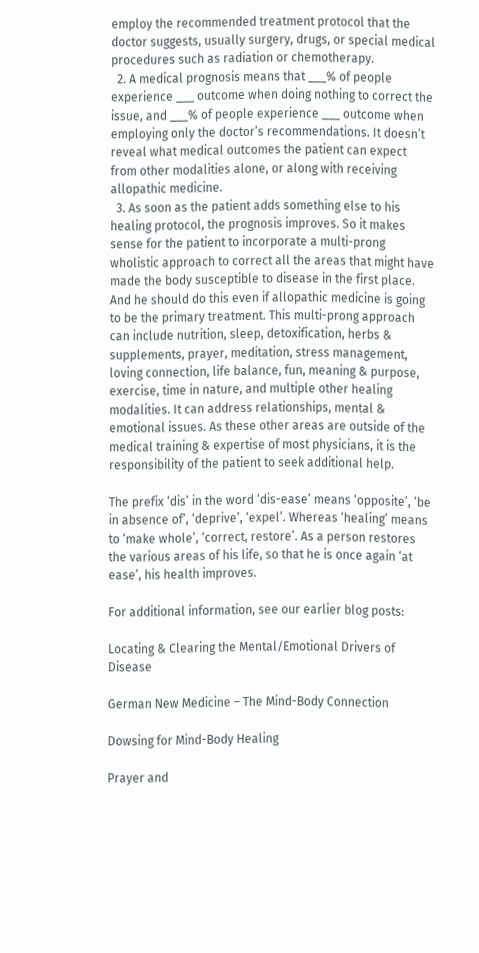employ the recommended treatment protocol that the doctor suggests, usually surgery, drugs, or special medical procedures such as radiation or chemotherapy.
  2. A medical prognosis means that ___% of people experience ___ outcome when doing nothing to correct the issue, and ___% of people experience ___ outcome when employing only the doctor’s recommendations. It doesn’t reveal what medical outcomes the patient can expect from other modalities alone, or along with receiving allopathic medicine.
  3. As soon as the patient adds something else to his healing protocol, the prognosis improves. So it makes sense for the patient to incorporate a multi-prong wholistic approach to correct all the areas that might have made the body susceptible to disease in the first place. And he should do this even if allopathic medicine is going to be the primary treatment. This multi-prong approach can include nutrition, sleep, detoxification, herbs & supplements, prayer, meditation, stress management, loving connection, life balance, fun, meaning & purpose, exercise, time in nature, and multiple other healing modalities. It can address relationships, mental & emotional issues. As these other areas are outside of the medical training & expertise of most physicians, it is the responsibility of the patient to seek additional help.

The prefix ‘dis’ in the word ‘dis-ease’ means ‘opposite’, ‘be in absence of’, ‘deprive’, ‘expel’. Whereas ‘healing’ means to ‘make whole’, ‘correct, restore’. As a person restores the various areas of his life, so that he is once again ‘at ease’, his health improves.

For additional information, see our earlier blog posts:

Locating & Clearing the Mental/Emotional Drivers of Disease

German New Medicine – The Mind-Body Connection

Dowsing for Mind-Body Healing

Prayer and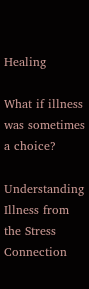Healing

What if illness was sometimes a choice?

Understanding Illness from the Stress Connection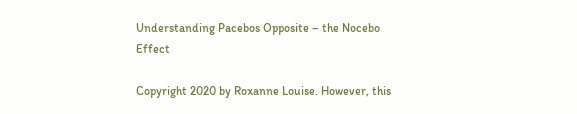Understanding Pacebos Opposite – the Nocebo Effect

Copyright 2020 by Roxanne Louise. However, this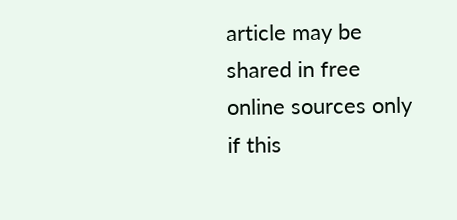article may be shared in free online sources only if this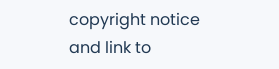copyright notice and link to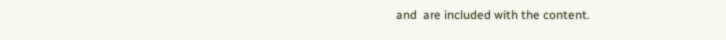and  are included with the content.